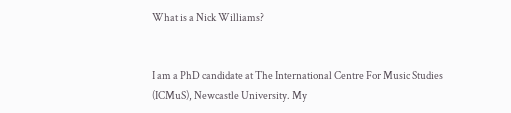What is a Nick Williams?


I am a PhD candidate at The International Centre For Music Studies (ICMuS), Newcastle University. My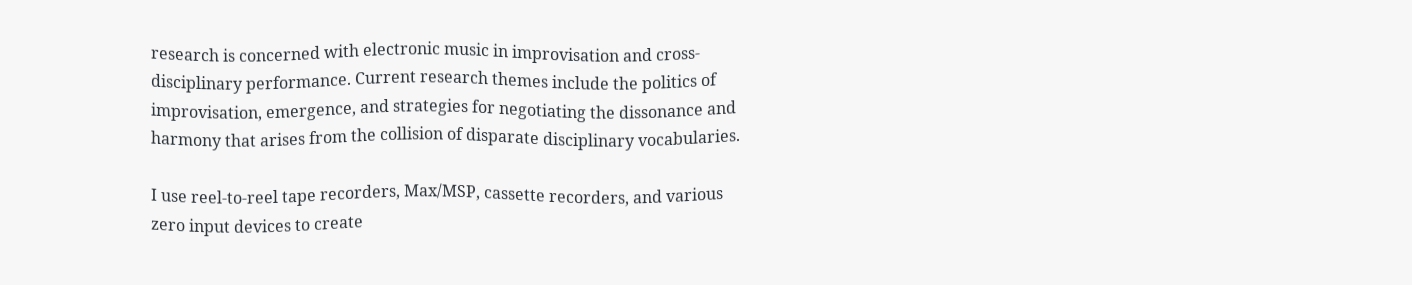research is concerned with electronic music in improvisation and cross-disciplinary performance. Current research themes include the politics of improvisation, emergence, and strategies for negotiating the dissonance and harmony that arises from the collision of disparate disciplinary vocabularies.

I use reel-to-reel tape recorders, Max/MSP, cassette recorders, and various zero input devices to create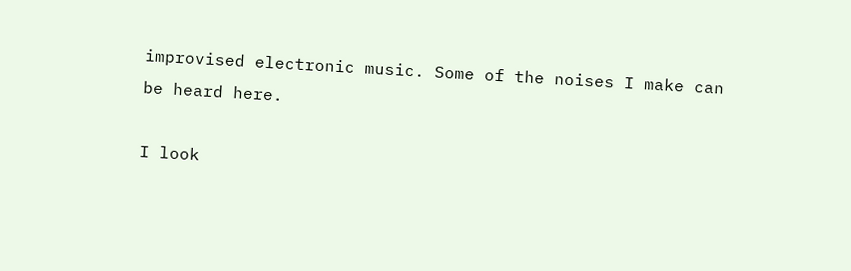improvised electronic music. Some of the noises I make can be heard here.

I look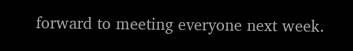forward to meeting everyone next week.